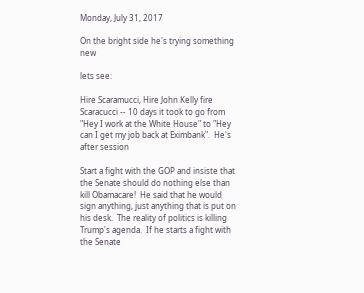Monday, July 31, 2017

On the bright side he's trying something new

lets see:

Hire Scaramucci, Hire John Kelly fire Scaracucci -- 10 days it took to go from "Hey I work at the White House" to "Hey can I get my job back at Eximbank".  He's after session

Start a fight with the GOP and insiste that the Senate should do nothing else than kill Obamacare!  He said that he would sign anything, just anything that is put on his desk.  The reality of politics is killing Trump's agenda.  If he starts a fight with the Senate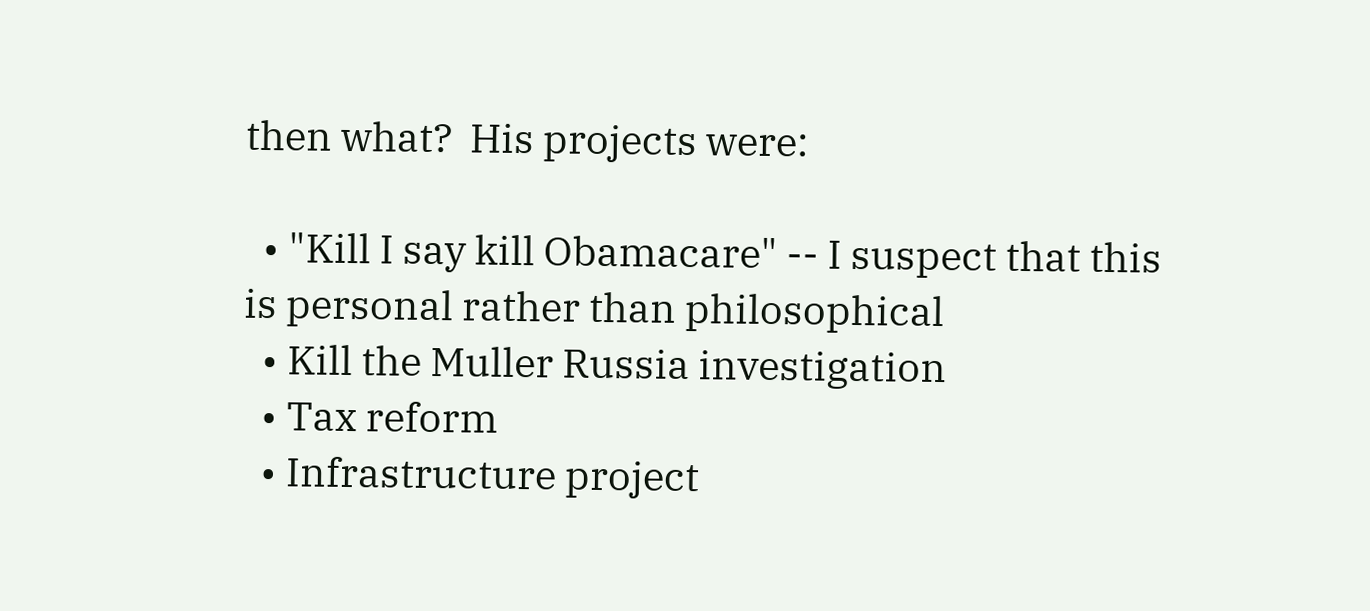then what?  His projects were:

  • "Kill I say kill Obamacare" -- I suspect that this is personal rather than philosophical
  • Kill the Muller Russia investigation
  • Tax reform
  • Infrastructure project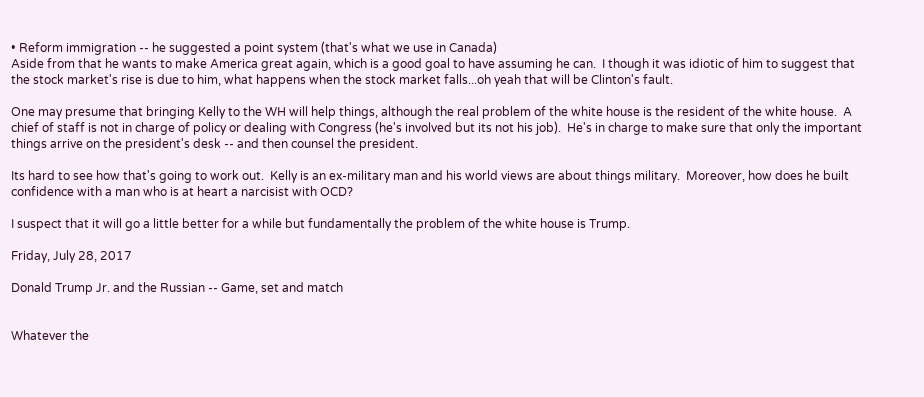• Reform immigration -- he suggested a point system (that's what we use in Canada)
Aside from that he wants to make America great again, which is a good goal to have assuming he can.  I though it was idiotic of him to suggest that the stock market's rise is due to him, what happens when the stock market falls...oh yeah that will be Clinton's fault.

One may presume that bringing Kelly to the WH will help things, although the real problem of the white house is the resident of the white house.  A chief of staff is not in charge of policy or dealing with Congress (he's involved but its not his job).  He's in charge to make sure that only the important things arrive on the president's desk -- and then counsel the president.

Its hard to see how that's going to work out.  Kelly is an ex-military man and his world views are about things military.  Moreover, how does he built confidence with a man who is at heart a narcisist with OCD?

I suspect that it will go a little better for a while but fundamentally the problem of the white house is Trump.

Friday, July 28, 2017

Donald Trump Jr. and the Russian -- Game, set and match


Whatever the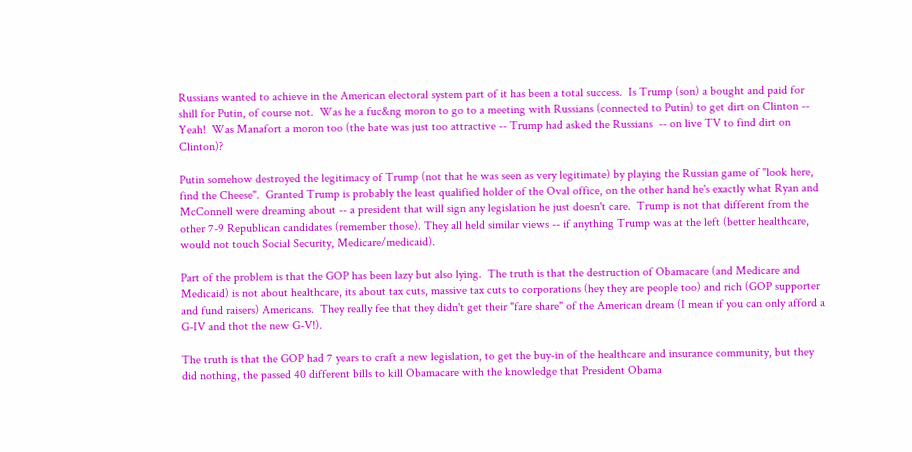Russians wanted to achieve in the American electoral system part of it has been a total success.  Is Trump (son) a bought and paid for shill for Putin, of course not.  Was he a fuc&ng moron to go to a meeting with Russians (connected to Putin) to get dirt on Clinton -- Yeah!  Was Manafort a moron too (the bate was just too attractive -- Trump had asked the Russians  -- on live TV to find dirt on Clinton)?

Putin somehow destroyed the legitimacy of Trump (not that he was seen as very legitimate) by playing the Russian game of "look here, find the Cheese".  Granted Trump is probably the least qualified holder of the Oval office, on the other hand he's exactly what Ryan and McConnell were dreaming about -- a president that will sign any legislation he just doesn't care.  Trump is not that different from the other 7-9 Republican candidates (remember those). They all held similar views -- if anything Trump was at the left (better healthcare, would not touch Social Security, Medicare/medicaid).

Part of the problem is that the GOP has been lazy but also lying.  The truth is that the destruction of Obamacare (and Medicare and Medicaid) is not about healthcare, its about tax cuts, massive tax cuts to corporations (hey they are people too) and rich (GOP supporter and fund raisers) Americans.  They really fee that they didn't get their "fare share" of the American dream (I mean if you can only afford a G-IV and thot the new G-V!).

The truth is that the GOP had 7 years to craft a new legislation, to get the buy-in of the healthcare and insurance community, but they did nothing, the passed 40 different bills to kill Obamacare with the knowledge that President Obama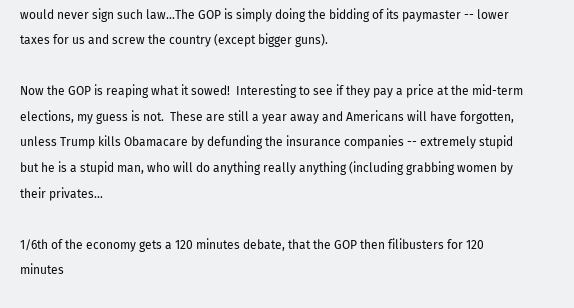would never sign such law...The GOP is simply doing the bidding of its paymaster -- lower taxes for us and screw the country (except bigger guns).

Now the GOP is reaping what it sowed!  Interesting to see if they pay a price at the mid-term elections, my guess is not.  These are still a year away and Americans will have forgotten, unless Trump kills Obamacare by defunding the insurance companies -- extremely stupid but he is a stupid man, who will do anything really anything (including grabbing women by their privates...

1/6th of the economy gets a 120 minutes debate, that the GOP then filibusters for 120 minutes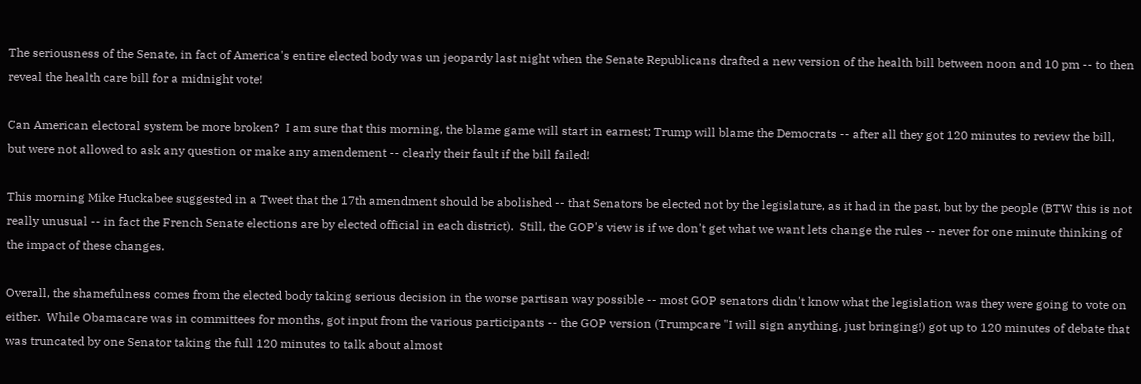The seriousness of the Senate, in fact of America's entire elected body was un jeopardy last night when the Senate Republicans drafted a new version of the health bill between noon and 10 pm -- to then reveal the health care bill for a midnight vote!

Can American electoral system be more broken?  I am sure that this morning, the blame game will start in earnest; Trump will blame the Democrats -- after all they got 120 minutes to review the bill, but were not allowed to ask any question or make any amendement -- clearly their fault if the bill failed!

This morning Mike Huckabee suggested in a Tweet that the 17th amendment should be abolished -- that Senators be elected not by the legislature, as it had in the past, but by the people (BTW this is not really unusual -- in fact the French Senate elections are by elected official in each district).  Still, the GOP's view is if we don't get what we want lets change the rules -- never for one minute thinking of the impact of these changes.

Overall, the shamefulness comes from the elected body taking serious decision in the worse partisan way possible -- most GOP senators didn't know what the legislation was they were going to vote on either.  While Obamacare was in committees for months, got input from the various participants -- the GOP version (Trumpcare "I will sign anything, just bringing!) got up to 120 minutes of debate that was truncated by one Senator taking the full 120 minutes to talk about almost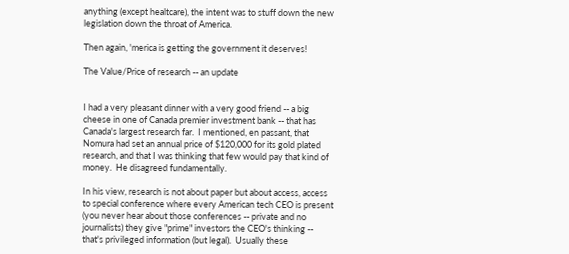anything (except healtcare), the intent was to stuff down the new legislation down the throat of America.

Then again, 'merica is getting the government it deserves!

The Value/Price of research -- an update


I had a very pleasant dinner with a very good friend -- a big cheese in one of Canada premier investment bank -- that has Canada's largest research far.  I mentioned, en passant, that Nomura had set an annual price of $120,000 for its gold plated research, and that I was thinking that few would pay that kind of money.  He disagreed fundamentally.

In his view, research is not about paper but about access, access to special conference where every American tech CEO is present (you never hear about those conferences -- private and no journalists) they give "prime" investors the CEO's thinking -- that's privileged information (but legal).  Usually these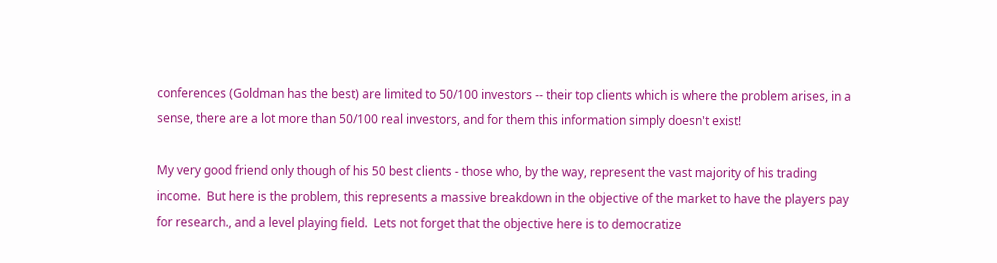conferences (Goldman has the best) are limited to 50/100 investors -- their top clients which is where the problem arises, in a sense, there are a lot more than 50/100 real investors, and for them this information simply doesn't exist!

My very good friend only though of his 50 best clients - those who, by the way, represent the vast majority of his trading income.  But here is the problem, this represents a massive breakdown in the objective of the market to have the players pay for research., and a level playing field.  Lets not forget that the objective here is to democratize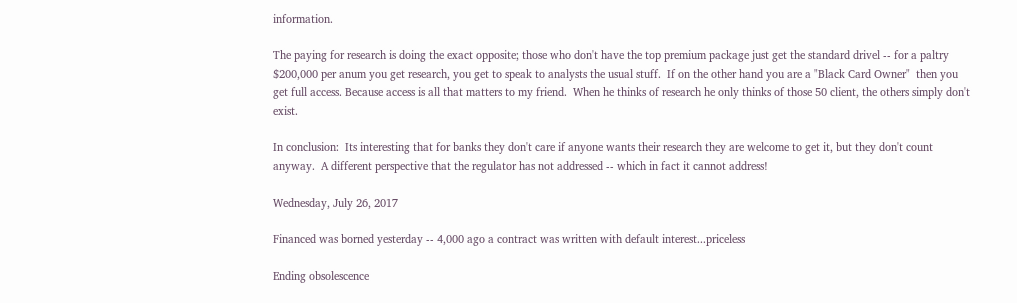information.

The paying for research is doing the exact opposite; those who don't have the top premium package just get the standard drivel -- for a paltry $200,000 per anum you get research, you get to speak to analysts the usual stuff.  If on the other hand you are a "Black Card Owner"  then you get full access. Because access is all that matters to my friend.  When he thinks of research he only thinks of those 50 client, the others simply don't exist.

In conclusion:  Its interesting that for banks they don't care if anyone wants their research they are welcome to get it, but they don't count anyway.  A different perspective that the regulator has not addressed -- which in fact it cannot address!

Wednesday, July 26, 2017

Financed was borned yesterday -- 4,000 ago a contract was written with default interest...priceless

Ending obsolescence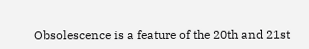Obsolescence is a feature of the 20th and 21st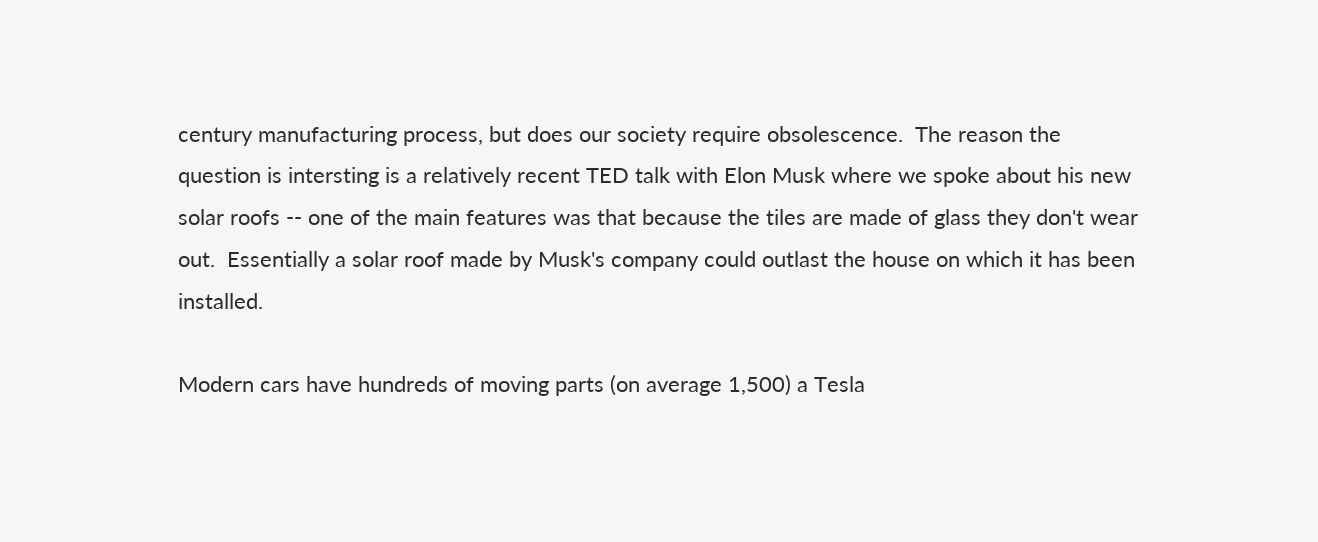century manufacturing process, but does our society require obsolescence.  The reason the question is intersting is a relatively recent TED talk with Elon Musk where we spoke about his new solar roofs -- one of the main features was that because the tiles are made of glass they don't wear out.  Essentially a solar roof made by Musk's company could outlast the house on which it has been installed.

Modern cars have hundreds of moving parts (on average 1,500) a Tesla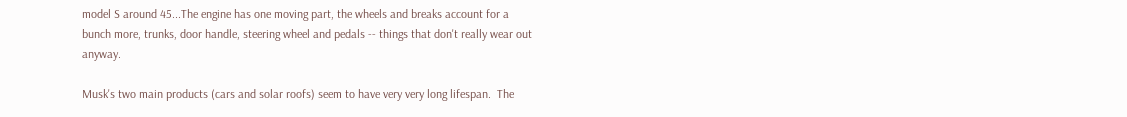model S around 45...The engine has one moving part, the wheels and breaks account for a bunch more, trunks, door handle, steering wheel and pedals -- things that don't really wear out anyway.

Musk's two main products (cars and solar roofs) seem to have very very long lifespan.  The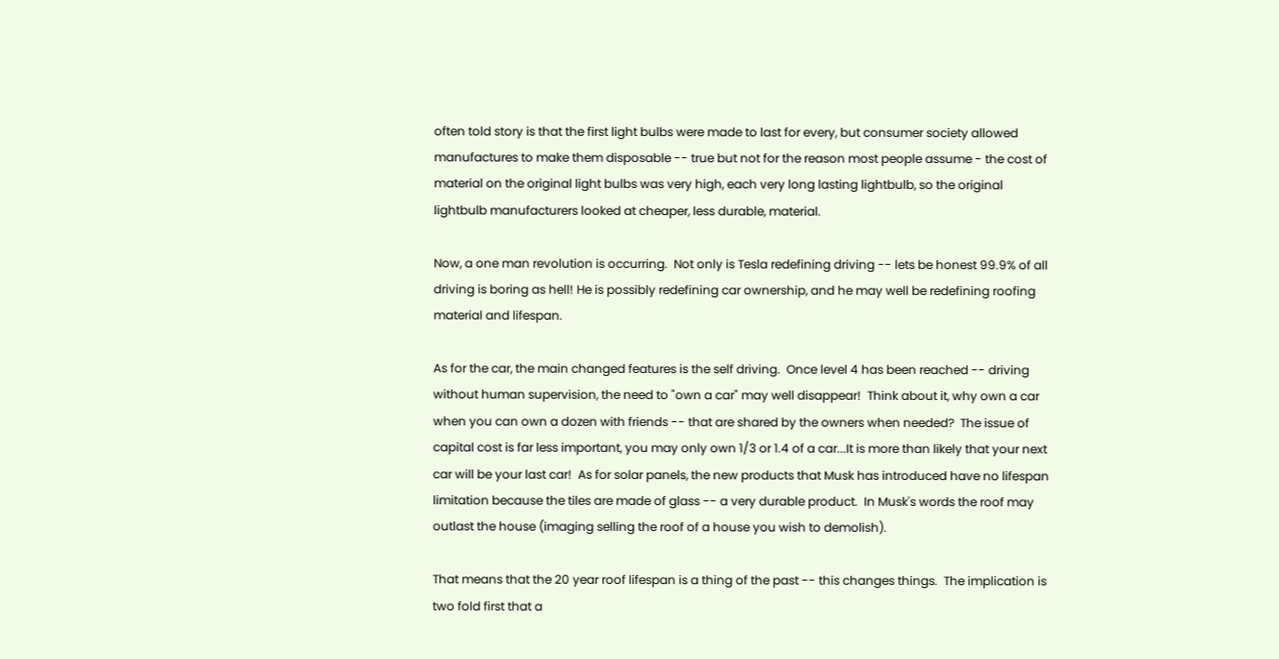often told story is that the first light bulbs were made to last for every, but consumer society allowed manufactures to make them disposable -- true but not for the reason most people assume - the cost of material on the original light bulbs was very high, each very long lasting lightbulb, so the original lightbulb manufacturers looked at cheaper, less durable, material.

Now, a one man revolution is occurring.  Not only is Tesla redefining driving -- lets be honest 99.9% of all driving is boring as hell! He is possibly redefining car ownership, and he may well be redefining roofing material and lifespan.

As for the car, the main changed features is the self driving.  Once level 4 has been reached -- driving without human supervision, the need to "own a car" may well disappear!  Think about it, why own a car when you can own a dozen with friends -- that are shared by the owners when needed?  The issue of capital cost is far less important, you may only own 1/3 or 1.4 of a car...It is more than likely that your next car will be your last car!  As for solar panels, the new products that Musk has introduced have no lifespan limitation because the tiles are made of glass -- a very durable product.  In Musk's words the roof may outlast the house (imaging selling the roof of a house you wish to demolish).

That means that the 20 year roof lifespan is a thing of the past -- this changes things.  The implication is two fold first that a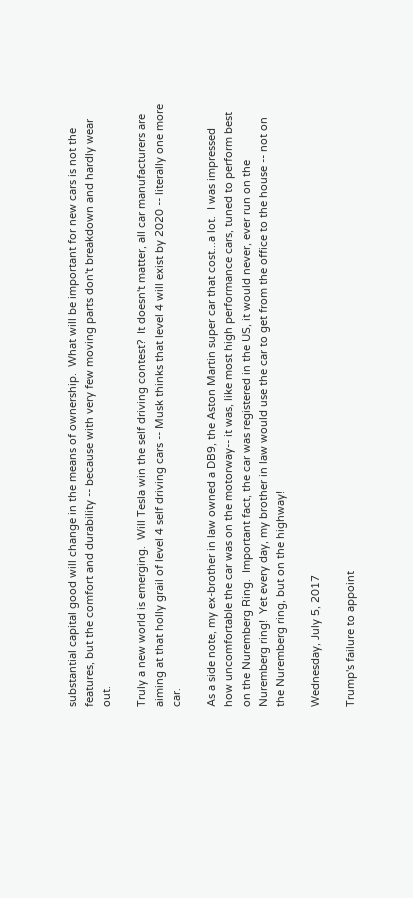substantial capital good will change in the means of ownership.  What will be important for new cars is not the features, but the comfort and durability -- because with very few moving parts don't breakdown and hardly wear out.

Truly a new world is emerging.  Will Tesla win the self driving contest?  It doesn't matter, all car manufacturers are aiming at that holly grail of level 4 self driving cars -- Musk thinks that level 4 will exist by 2020 -- literally one more car.

As a side note, my ex-brother in law owned a DB9, the Aston Martin super car that cost...a lot.  I was impressed how uncomfortable the car was on the motorway-- it was, like most high performance cars, tuned to perform best on the Nuremberg Ring.  Important fact, the car was registered in the US, it would never, ever run on the Nuremberg ring!  Yet every day, my brother in law would use the car to get from the office to the house -- not on the Nuremberg ring, but on the highway!

Wednesday, July 5, 2017

Trump's failure to appoint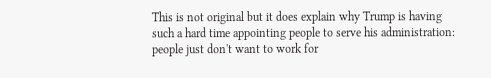This is not original but it does explain why Trump is having such a hard time appointing people to serve his administration:  people just don't want to work for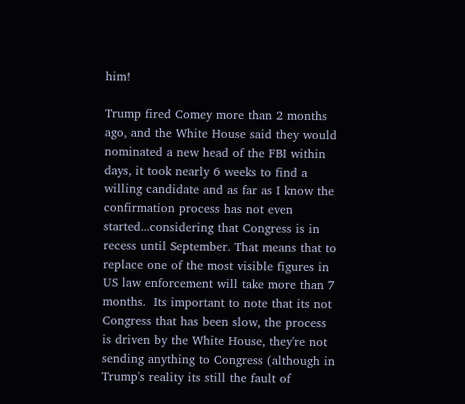him!

Trump fired Comey more than 2 months ago, and the White House said they would nominated a new head of the FBI within days, it took nearly 6 weeks to find a willing candidate and as far as I know the confirmation process has not even started...considering that Congress is in recess until September. That means that to replace one of the most visible figures in US law enforcement will take more than 7 months.  Its important to note that its not Congress that has been slow, the process is driven by the White House, they're not sending anything to Congress (although in Trump's reality its still the fault of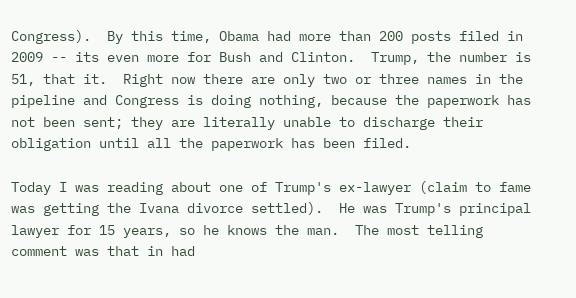Congress).  By this time, Obama had more than 200 posts filed in 2009 -- its even more for Bush and Clinton.  Trump, the number is 51, that it.  Right now there are only two or three names in the pipeline and Congress is doing nothing, because the paperwork has not been sent; they are literally unable to discharge their obligation until all the paperwork has been filed.

Today I was reading about one of Trump's ex-lawyer (claim to fame was getting the Ivana divorce settled).  He was Trump's principal lawyer for 15 years, so he knows the man.  The most telling comment was that in had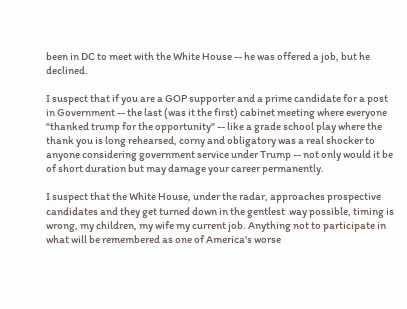been in DC to meet with the White House -- he was offered a job, but he declined.

I suspect that if you are a GOP supporter and a prime candidate for a post in Government -- the last (was it the first) cabinet meeting where everyone "thanked trump for the opportunity" -- like a grade school play where the thank you is long rehearsed, corny and obligatory was a real shocker to anyone considering government service under Trump -- not only would it be of short duration but may damage your career permanently.

I suspect that the White House, under the radar, approaches prospective candidates and they get turned down in the gentlest  way possible, timing is wrong, my children, my wife my current job. Anything not to participate in what will be remembered as one of America's worse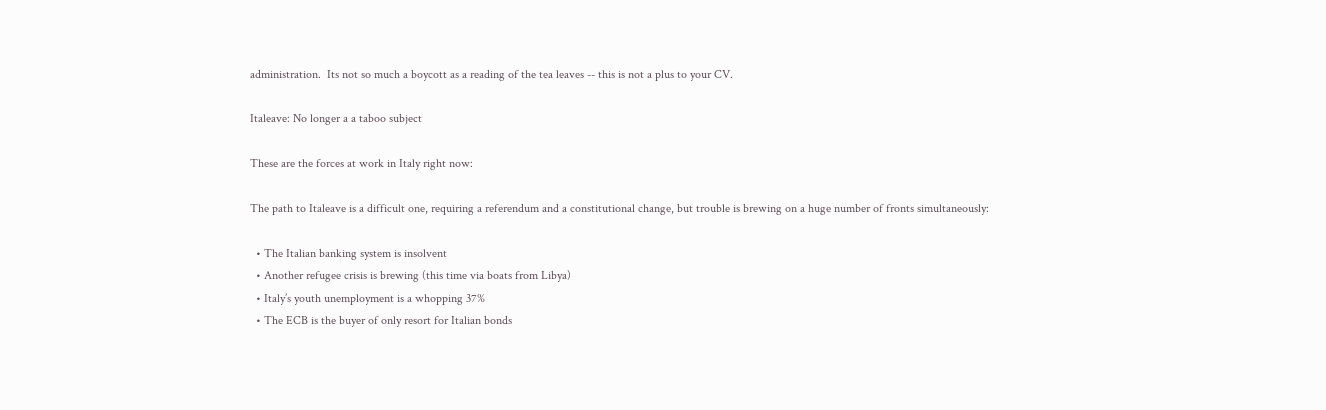administration.  Its not so much a boycott as a reading of the tea leaves -- this is not a plus to your CV.

Italeave: No longer a a taboo subject

These are the forces at work in Italy right now:

The path to Italeave is a difficult one, requiring a referendum and a constitutional change, but trouble is brewing on a huge number of fronts simultaneously:

  • The Italian banking system is insolvent
  • Another refugee crisis is brewing (this time via boats from Libya)
  • Italy’s youth unemployment is a whopping 37%
  • The ECB is the buyer of only resort for Italian bonds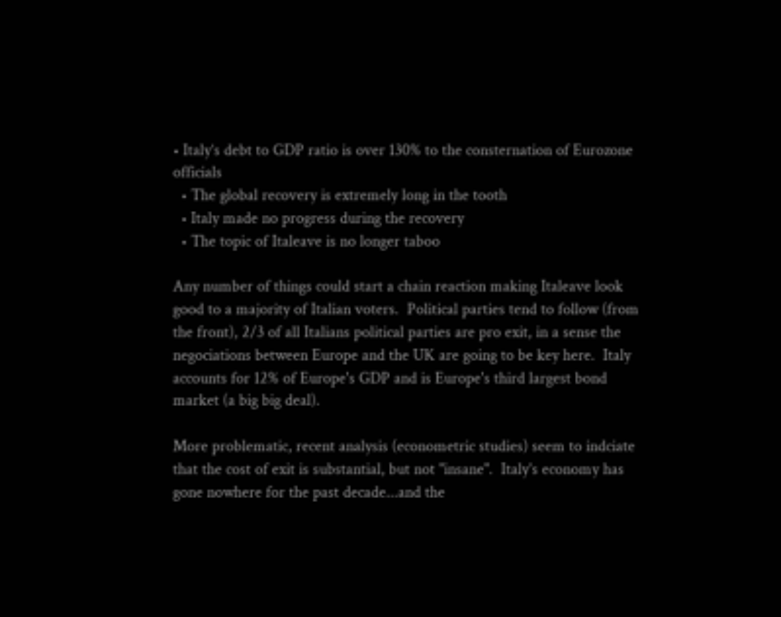• Italy’s debt to GDP ratio is over 130% to the consternation of Eurozone officials
  • The global recovery is extremely long in the tooth
  • Italy made no progress during the recovery
  • The topic of Italeave is no longer taboo

Any number of things could start a chain reaction making Italeave look good to a majority of Italian voters.  Political parties tend to follow (from the front), 2/3 of all Italians political parties are pro exit, in a sense the negociations between Europe and the UK are going to be key here.  Italy accounts for 12% of Europe's GDP and is Europe's third largest bond market (a big big deal).

More problematic, recent analysis (econometric studies) seem to indciate that the cost of exit is substantial, but not "insane".  Italy's economy has gone nowhere for the past decade...and the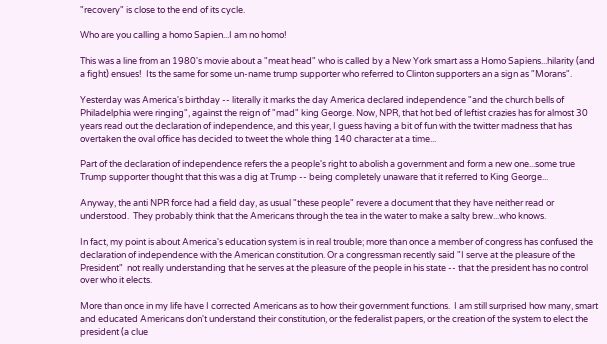"recovery" is close to the end of its cycle.

Who are you calling a homo Sapien...I am no homo!

This was a line from an 1980's movie about a "meat head" who is called by a New York smart ass a Homo Sapiens...hilarity (and a fight) ensues!  Its the same for some un-name trump supporter who referred to Clinton supporters an a sign as "Morans".

Yesterday was America's birthday -- literally it marks the day America declared independence "and the church bells of Philadelphia were ringing", against the reign of "mad" king George. Now, NPR, that hot bed of leftist crazies has for almost 30 years read out the declaration of independence, and this year, I guess having a bit of fun with the twitter madness that has overtaken the oval office has decided to tweet the whole thing 140 character at a time...

Part of the declaration of independence refers the a people's right to abolish a government and form a new one...some true Trump supporter thought that this was a dig at Trump -- being completely unaware that it referred to King George...

Anyway, the anti NPR force had a field day, as usual "these people" revere a document that they have neither read or understood.  They probably think that the Americans through the tea in the water to make a salty brew...who knows.

In fact, my point is about America's education system is in real trouble; more than once a member of congress has confused the declaration of independence with the American constitution. Or a congressman recently said "I serve at the pleasure of the President"  not really understanding that he serves at the pleasure of the people in his state -- that the president has no control over who it elects.

More than once in my life have I corrected Americans as to how their government functions.  I am still surprised how many, smart and educated Americans don't understand their constitution, or the federalist papers, or the creation of the system to elect the president (a clue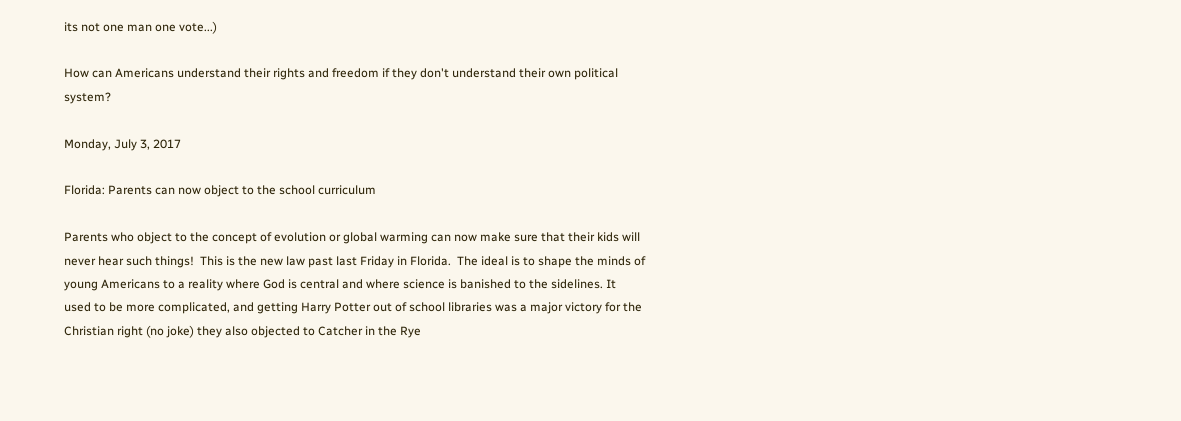its not one man one vote...)

How can Americans understand their rights and freedom if they don't understand their own political system?

Monday, July 3, 2017

Florida: Parents can now object to the school curriculum

Parents who object to the concept of evolution or global warming can now make sure that their kids will never hear such things!  This is the new law past last Friday in Florida.  The ideal is to shape the minds of young Americans to a reality where God is central and where science is banished to the sidelines. It used to be more complicated, and getting Harry Potter out of school libraries was a major victory for the Christian right (no joke) they also objected to Catcher in the Rye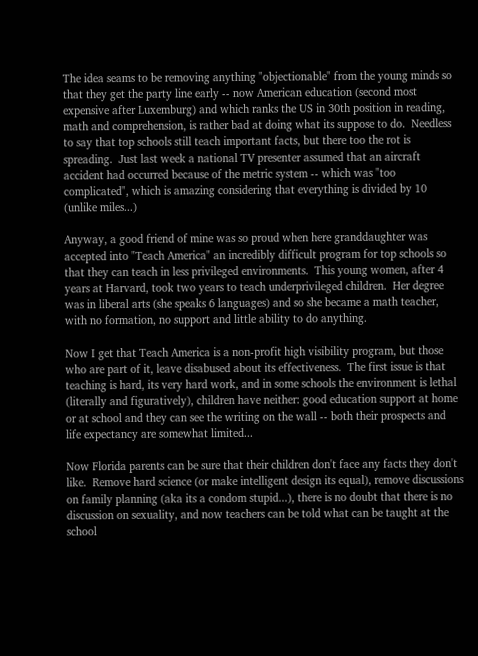The idea seams to be removing anything "objectionable" from the young minds so that they get the party line early -- now American education (second most expensive after Luxemburg) and which ranks the US in 30th position in reading, math and comprehension, is rather bad at doing what its suppose to do.  Needless to say that top schools still teach important facts, but there too the rot is spreading.  Just last week a national TV presenter assumed that an aircraft accident had occurred because of the metric system -- which was "too complicated", which is amazing considering that everything is divided by 10 (unlike miles...)

Anyway, a good friend of mine was so proud when here granddaughter was accepted into "Teach America" an incredibly difficult program for top schools so that they can teach in less privileged environments.  This young women, after 4 years at Harvard, took two years to teach underprivileged children.  Her degree was in liberal arts (she speaks 6 languages) and so she became a math teacher, with no formation, no support and little ability to do anything.

Now I get that Teach America is a non-profit high visibility program, but those who are part of it, leave disabused about its effectiveness.  The first issue is that teaching is hard, its very hard work, and in some schools the environment is lethal (literally and figuratively), children have neither: good education support at home or at school and they can see the writing on the wall -- both their prospects and life expectancy are somewhat limited...

Now Florida parents can be sure that their children don't face any facts they don't like.  Remove hard science (or make intelligent design its equal), remove discussions on family planning (aka its a condom stupid...), there is no doubt that there is no discussion on sexuality, and now teachers can be told what can be taught at the school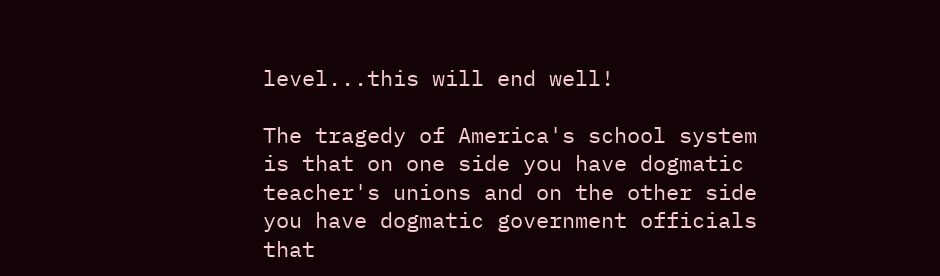level...this will end well!

The tragedy of America's school system is that on one side you have dogmatic teacher's unions and on the other side you have dogmatic government officials that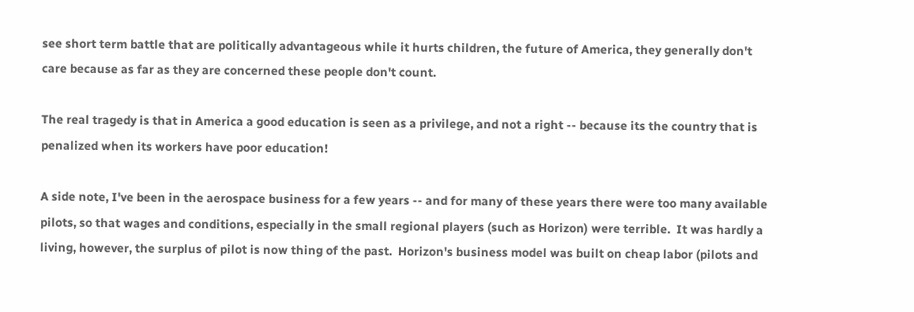see short term battle that are politically advantageous while it hurts children, the future of America, they generally don't care because as far as they are concerned these people don't count.

The real tragedy is that in America a good education is seen as a privilege, and not a right -- because its the country that is penalized when its workers have poor education!

A side note, I've been in the aerospace business for a few years -- and for many of these years there were too many available pilots, so that wages and conditions, especially in the small regional players (such as Horizon) were terrible.  It was hardly a living, however, the surplus of pilot is now thing of the past.  Horizon's business model was built on cheap labor (pilots and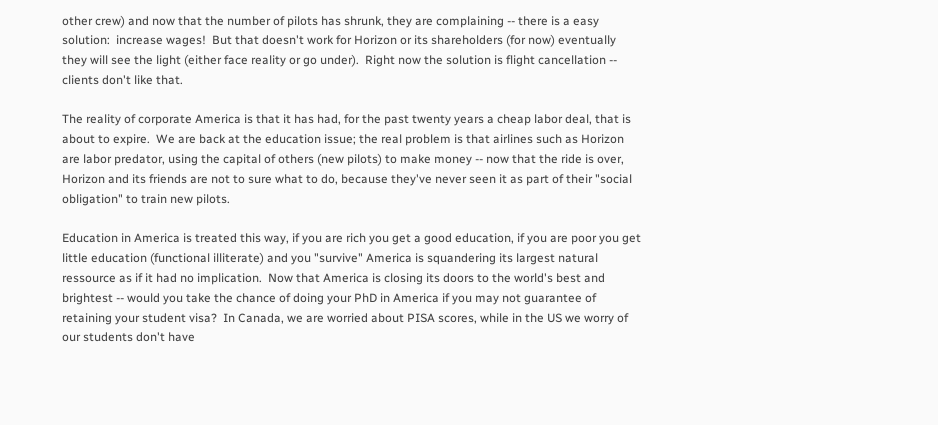other crew) and now that the number of pilots has shrunk, they are complaining -- there is a easy solution:  increase wages!  But that doesn't work for Horizon or its shareholders (for now) eventually they will see the light (either face reality or go under).  Right now the solution is flight cancellation -- clients don't like that.

The reality of corporate America is that it has had, for the past twenty years a cheap labor deal, that is about to expire.  We are back at the education issue; the real problem is that airlines such as Horizon are labor predator, using the capital of others (new pilots) to make money -- now that the ride is over, Horizon and its friends are not to sure what to do, because they've never seen it as part of their "social obligation" to train new pilots.

Education in America is treated this way, if you are rich you get a good education, if you are poor you get little education (functional illiterate) and you "survive" America is squandering its largest natural ressource as if it had no implication.  Now that America is closing its doors to the world's best and brightest -- would you take the chance of doing your PhD in America if you may not guarantee of retaining your student visa?  In Canada, we are worried about PISA scores, while in the US we worry of our students don't have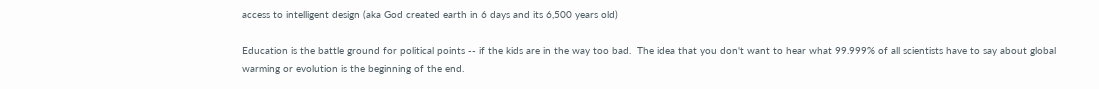access to intelligent design (aka God created earth in 6 days and its 6,500 years old)

Education is the battle ground for political points -- if the kids are in the way too bad.  The idea that you don't want to hear what 99.999% of all scientists have to say about global warming or evolution is the beginning of the end.